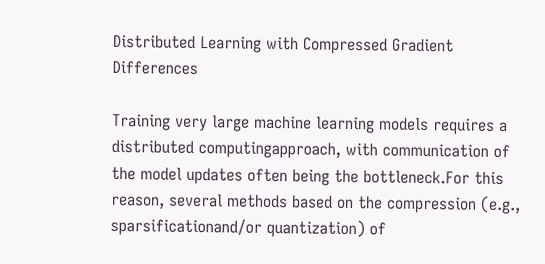Distributed Learning with Compressed Gradient Differences

Training very large machine learning models requires a distributed computingapproach, with communication of the model updates often being the bottleneck.For this reason, several methods based on the compression (e.g., sparsificationand/or quantization) of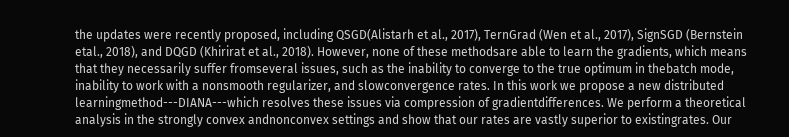the updates were recently proposed, including QSGD(Alistarh et al., 2017), TernGrad (Wen et al., 2017), SignSGD (Bernstein etal., 2018), and DQGD (Khirirat et al., 2018). However, none of these methodsare able to learn the gradients, which means that they necessarily suffer fromseveral issues, such as the inability to converge to the true optimum in thebatch mode, inability to work with a nonsmooth regularizer, and slowconvergence rates. In this work we propose a new distributed learningmethod---DIANA---which resolves these issues via compression of gradientdifferences. We perform a theoretical analysis in the strongly convex andnonconvex settings and show that our rates are vastly superior to existingrates. Our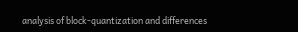analysis of block-quantization and differences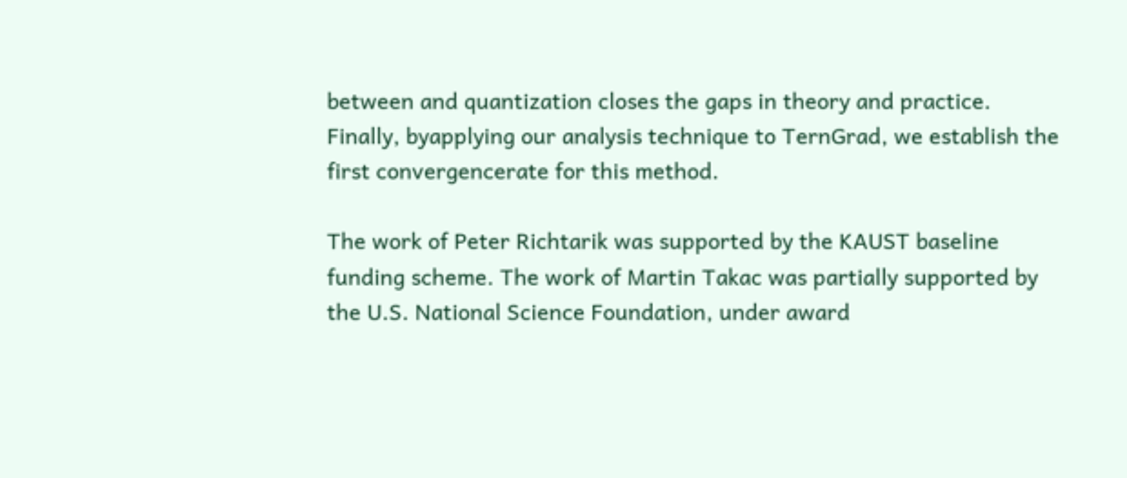between and quantization closes the gaps in theory and practice. Finally, byapplying our analysis technique to TernGrad, we establish the first convergencerate for this method.

The work of Peter Richtarik was supported by the KAUST baseline funding scheme. The work of Martin Takac was partially supported by the U.S. National Science Foundation, under award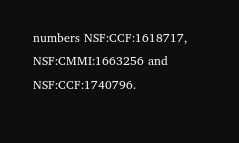numbers NSF:CCF:1618717, NSF:CMMI:1663256 and NSF:CCF:1740796.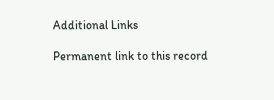Additional Links

Permanent link to this record